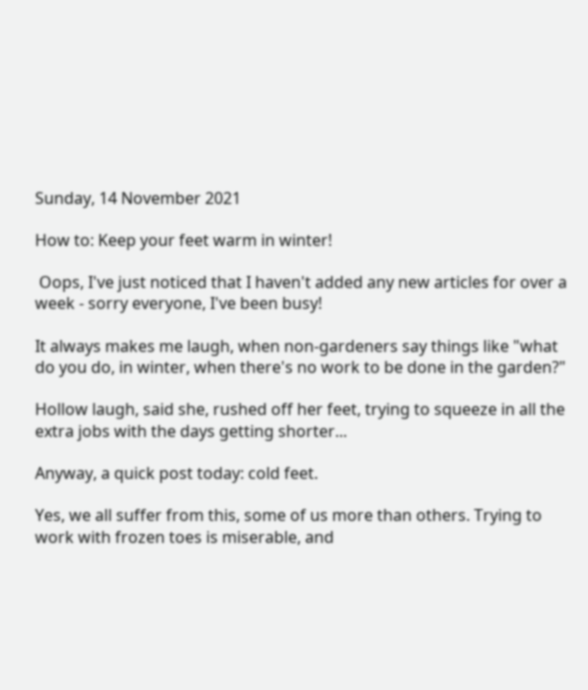Sunday, 14 November 2021

How to: Keep your feet warm in winter!

 Oops, I've just noticed that I haven't added any new articles for over a week - sorry everyone, I've been busy!

It always makes me laugh, when non-gardeners say things like "what do you do, in winter, when there's no work to be done in the garden?"

Hollow laugh, said she, rushed off her feet, trying to squeeze in all the extra jobs with the days getting shorter...

Anyway, a quick post today: cold feet.

Yes, we all suffer from this, some of us more than others. Trying to work with frozen toes is miserable, and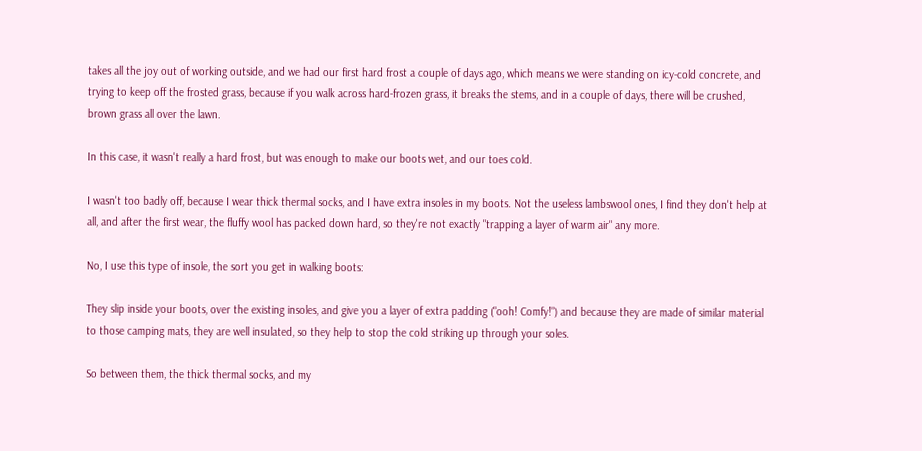takes all the joy out of working outside, and we had our first hard frost a couple of days ago, which means we were standing on icy-cold concrete, and trying to keep off the frosted grass, because if you walk across hard-frozen grass, it breaks the stems, and in a couple of days, there will be crushed, brown grass all over the lawn.

In this case, it wasn't really a hard frost, but was enough to make our boots wet, and our toes cold.

I wasn't too badly off, because I wear thick thermal socks, and I have extra insoles in my boots. Not the useless lambswool ones, I find they don't help at all, and after the first wear, the fluffy wool has packed down hard, so they're not exactly "trapping a layer of warm air" any more.

No, I use this type of insole, the sort you get in walking boots:

They slip inside your boots, over the existing insoles, and give you a layer of extra padding ("ooh! Comfy!") and because they are made of similar material to those camping mats, they are well insulated, so they help to stop the cold striking up through your soles.

So between them, the thick thermal socks, and my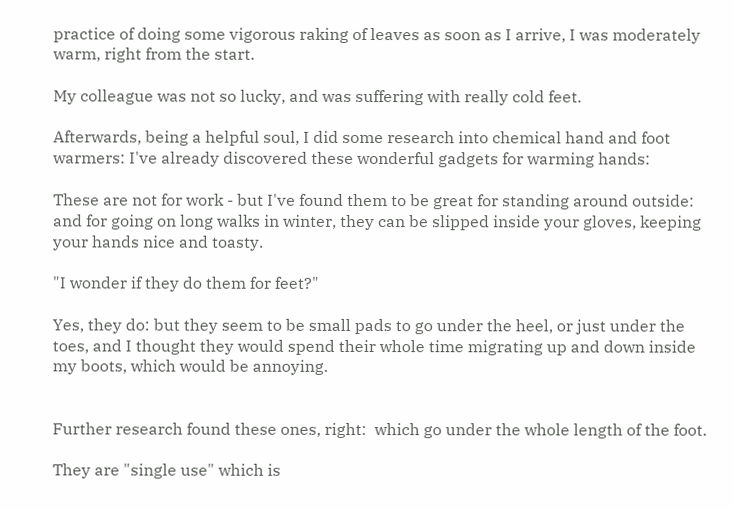practice of doing some vigorous raking of leaves as soon as I arrive, I was moderately warm, right from the start.

My colleague was not so lucky, and was suffering with really cold feet.

Afterwards, being a helpful soul, I did some research into chemical hand and foot warmers: I've already discovered these wonderful gadgets for warming hands:

These are not for work - but I've found them to be great for standing around outside: and for going on long walks in winter, they can be slipped inside your gloves, keeping your hands nice and toasty.

"I wonder if they do them for feet?"

Yes, they do: but they seem to be small pads to go under the heel, or just under the toes, and I thought they would spend their whole time migrating up and down inside my boots, which would be annoying.


Further research found these ones, right:  which go under the whole length of the foot.

They are "single use" which is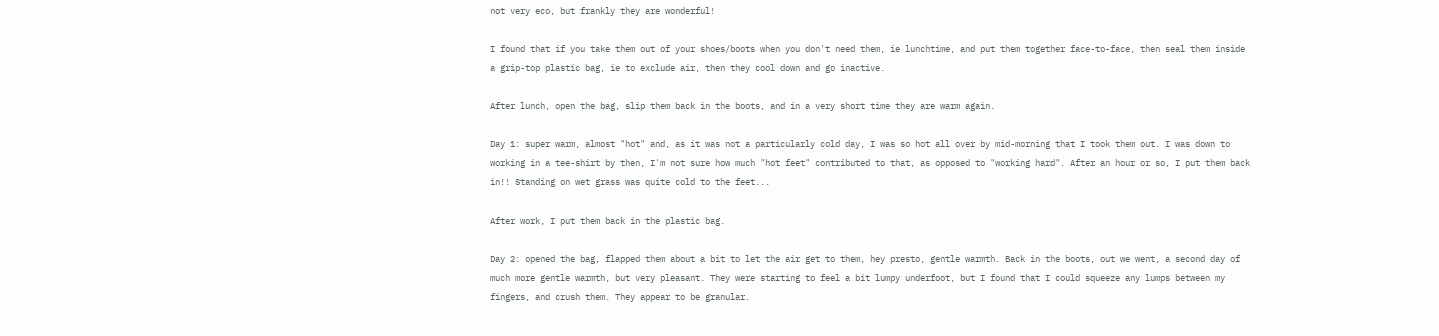not very eco, but frankly they are wonderful!

I found that if you take them out of your shoes/boots when you don't need them, ie lunchtime, and put them together face-to-face, then seal them inside a grip-top plastic bag, ie to exclude air, then they cool down and go inactive.

After lunch, open the bag, slip them back in the boots, and in a very short time they are warm again.

Day 1: super warm, almost "hot" and, as it was not a particularly cold day, I was so hot all over by mid-morning that I took them out. I was down to working in a tee-shirt by then, I'm not sure how much "hot feet" contributed to that, as opposed to "working hard". After an hour or so, I put them back in!! Standing on wet grass was quite cold to the feet...

After work, I put them back in the plastic bag.

Day 2: opened the bag, flapped them about a bit to let the air get to them, hey presto, gentle warmth. Back in the boots, out we went, a second day of much more gentle warmth, but very pleasant. They were starting to feel a bit lumpy underfoot, but I found that I could squeeze any lumps between my fingers, and crush them. They appear to be granular.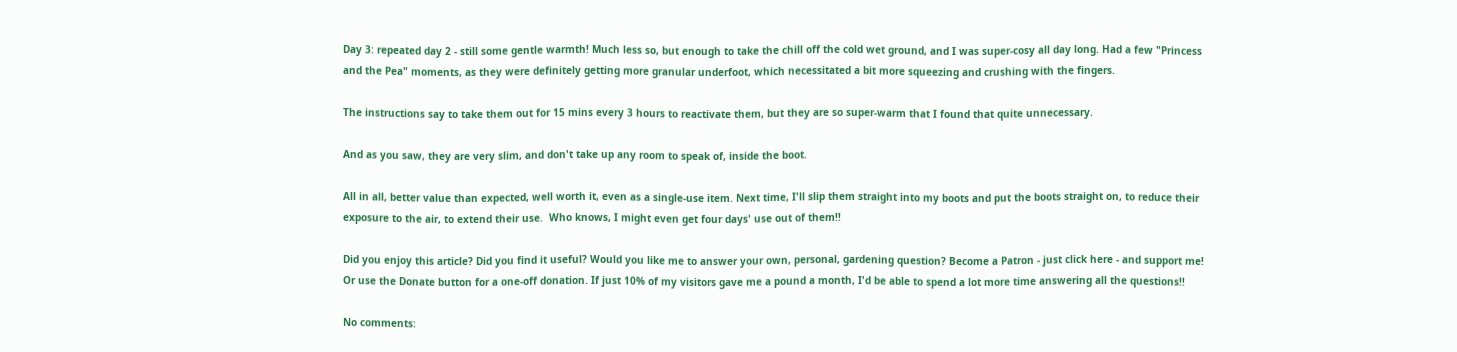Day 3: repeated day 2 - still some gentle warmth! Much less so, but enough to take the chill off the cold wet ground, and I was super-cosy all day long. Had a few "Princess and the Pea" moments, as they were definitely getting more granular underfoot, which necessitated a bit more squeezing and crushing with the fingers.

The instructions say to take them out for 15 mins every 3 hours to reactivate them, but they are so super-warm that I found that quite unnecessary.

And as you saw, they are very slim, and don't take up any room to speak of, inside the boot.

All in all, better value than expected, well worth it, even as a single-use item. Next time, I'll slip them straight into my boots and put the boots straight on, to reduce their exposure to the air, to extend their use.  Who knows, I might even get four days' use out of them!!

Did you enjoy this article? Did you find it useful? Would you like me to answer your own, personal, gardening question? Become a Patron - just click here - and support me! Or use the Donate button for a one-off donation. If just 10% of my visitors gave me a pound a month, I'd be able to spend a lot more time answering all the questions!!

No comments: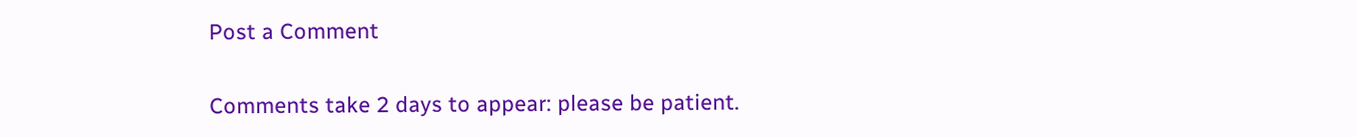Post a Comment

Comments take 2 days to appear: please be patient.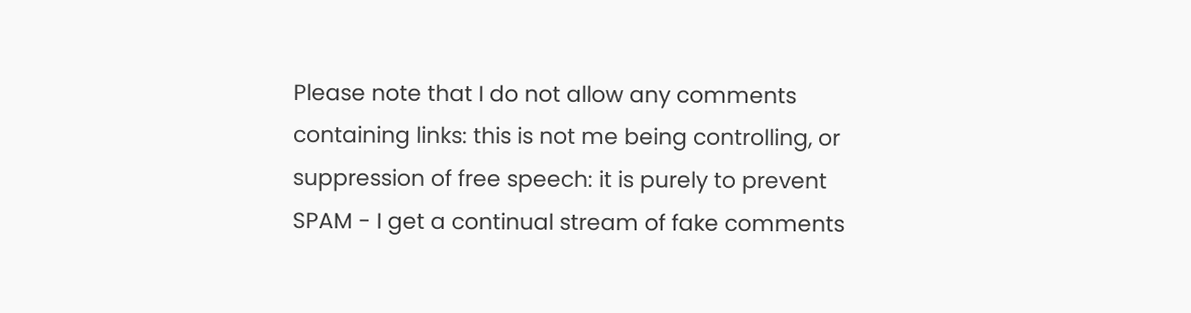Please note that I do not allow any comments containing links: this is not me being controlling, or suppression of free speech: it is purely to prevent SPAM - I get a continual stream of fake comments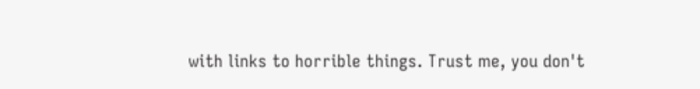with links to horrible things. Trust me, you don't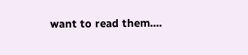want to read them....